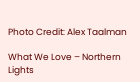Photo Credit: Alex Taalman

What We Love – Northern Lights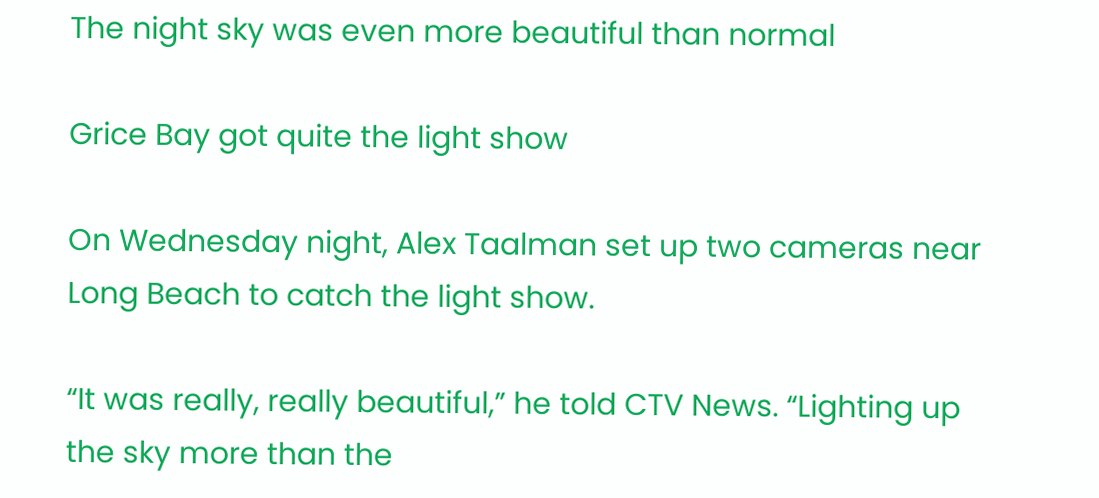The night sky was even more beautiful than normal

Grice Bay got quite the light show

On Wednesday night, Alex Taalman set up two cameras near Long Beach to catch the light show.

“It was really, really beautiful,” he told CTV News. “Lighting up the sky more than the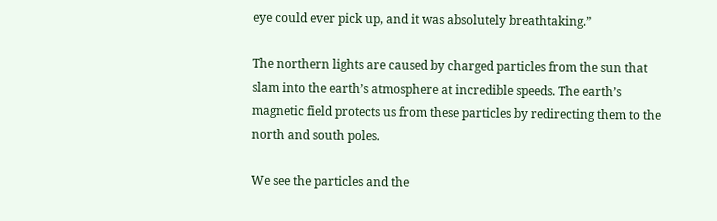eye could ever pick up, and it was absolutely breathtaking.”

The northern lights are caused by charged particles from the sun that slam into the earth’s atmosphere at incredible speeds. The earth’s magnetic field protects us from these particles by redirecting them to the north and south poles.

We see the particles and the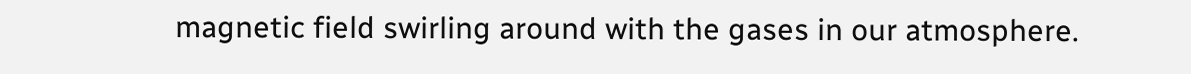magnetic field swirling around with the gases in our atmosphere.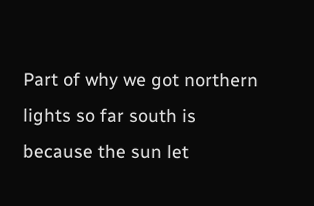Part of why we got northern lights so far south is because the sun let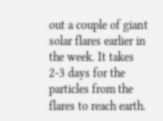out a couple of giant solar flares earlier in the week. It takes 2-3 days for the particles from the flares to reach earth.